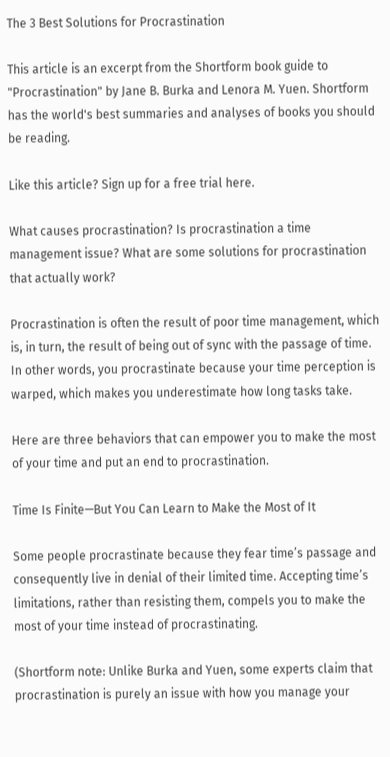The 3 Best Solutions for Procrastination

This article is an excerpt from the Shortform book guide to "Procrastination" by Jane B. Burka and Lenora M. Yuen. Shortform has the world's best summaries and analyses of books you should be reading.

Like this article? Sign up for a free trial here.

What causes procrastination? Is procrastination a time management issue? What are some solutions for procrastination that actually work?

Procrastination is often the result of poor time management, which is, in turn, the result of being out of sync with the passage of time. In other words, you procrastinate because your time perception is warped, which makes you underestimate how long tasks take.

Here are three behaviors that can empower you to make the most of your time and put an end to procrastination.

Time Is Finite—But You Can Learn to Make the Most of It

Some people procrastinate because they fear time’s passage and consequently live in denial of their limited time. Accepting time’s limitations, rather than resisting them, compels you to make the most of your time instead of procrastinating.

(Shortform note: Unlike Burka and Yuen, some experts claim that procrastination is purely an issue with how you manage your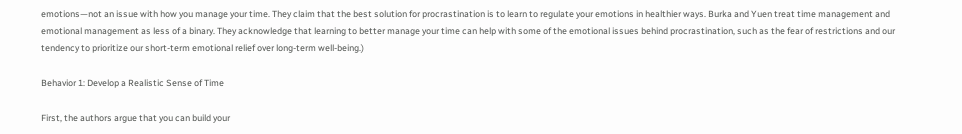emotions—not an issue with how you manage your time. They claim that the best solution for procrastination is to learn to regulate your emotions in healthier ways. Burka and Yuen treat time management and emotional management as less of a binary. They acknowledge that learning to better manage your time can help with some of the emotional issues behind procrastination, such as the fear of restrictions and our tendency to prioritize our short-term emotional relief over long-term well-being.)

Behavior 1: Develop a Realistic Sense of Time

First, the authors argue that you can build your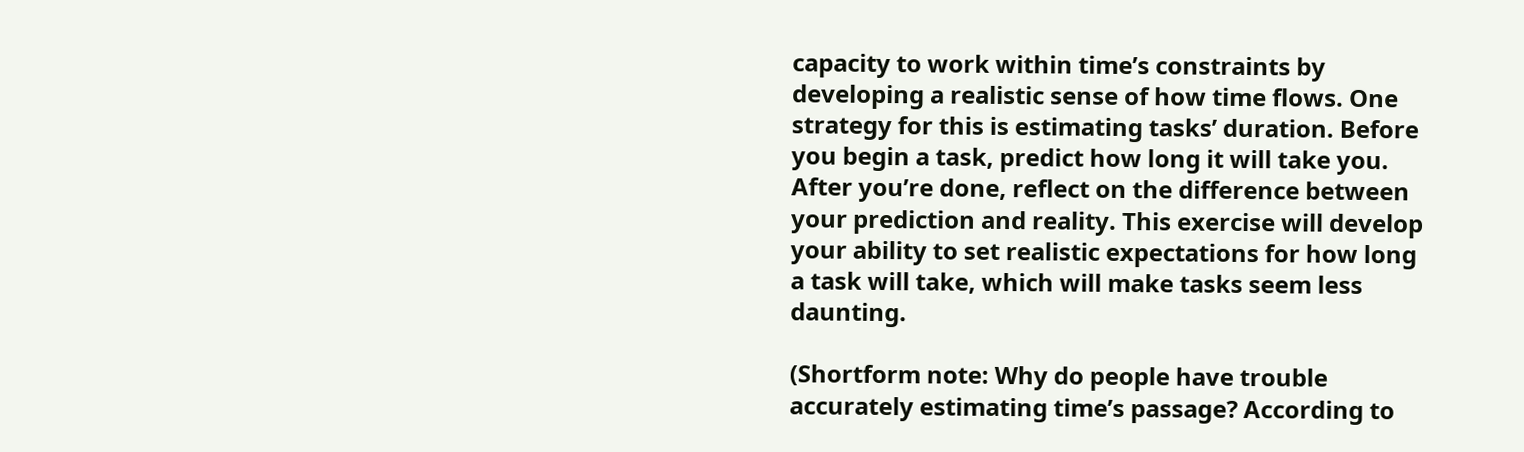capacity to work within time’s constraints by developing a realistic sense of how time flows. One strategy for this is estimating tasks’ duration. Before you begin a task, predict how long it will take you. After you’re done, reflect on the difference between your prediction and reality. This exercise will develop your ability to set realistic expectations for how long a task will take, which will make tasks seem less daunting.

(Shortform note: Why do people have trouble accurately estimating time’s passage? According to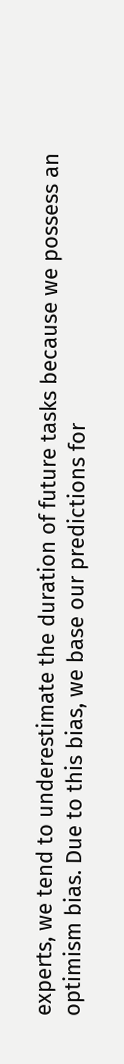experts, we tend to underestimate the duration of future tasks because we possess an optimism bias. Due to this bias, we base our predictions for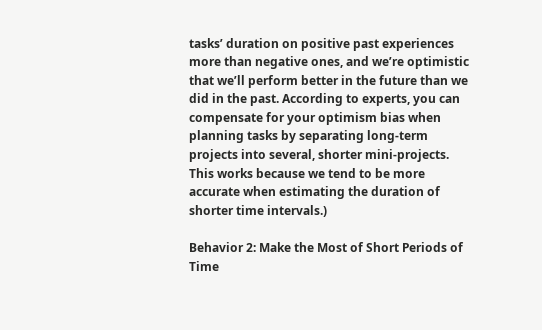tasks’ duration on positive past experiences more than negative ones, and we’re optimistic that we’ll perform better in the future than we did in the past. According to experts, you can compensate for your optimism bias when planning tasks by separating long-term projects into several, shorter mini-projects. This works because we tend to be more accurate when estimating the duration of shorter time intervals.)

Behavior 2: Make the Most of Short Periods of Time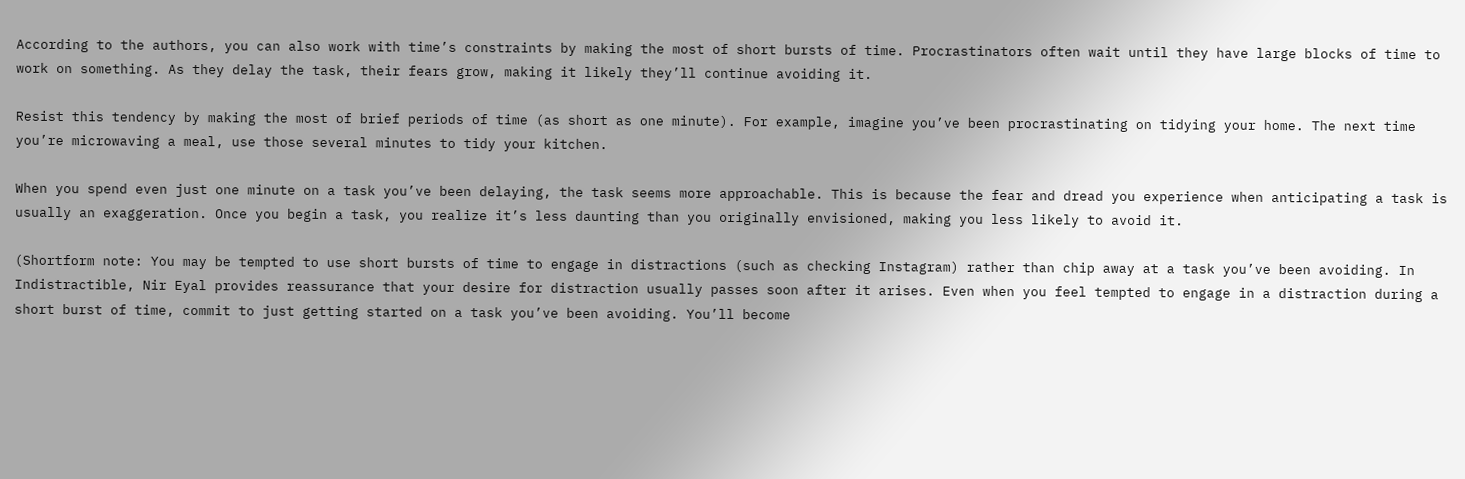According to the authors, you can also work with time’s constraints by making the most of short bursts of time. Procrastinators often wait until they have large blocks of time to work on something. As they delay the task, their fears grow, making it likely they’ll continue avoiding it.

Resist this tendency by making the most of brief periods of time (as short as one minute). For example, imagine you’ve been procrastinating on tidying your home. The next time you’re microwaving a meal, use those several minutes to tidy your kitchen.

When you spend even just one minute on a task you’ve been delaying, the task seems more approachable. This is because the fear and dread you experience when anticipating a task is usually an exaggeration. Once you begin a task, you realize it’s less daunting than you originally envisioned, making you less likely to avoid it.

(Shortform note: You may be tempted to use short bursts of time to engage in distractions (such as checking Instagram) rather than chip away at a task you’ve been avoiding. In Indistractible, Nir Eyal provides reassurance that your desire for distraction usually passes soon after it arises. Even when you feel tempted to engage in a distraction during a short burst of time, commit to just getting started on a task you’ve been avoiding. You’ll become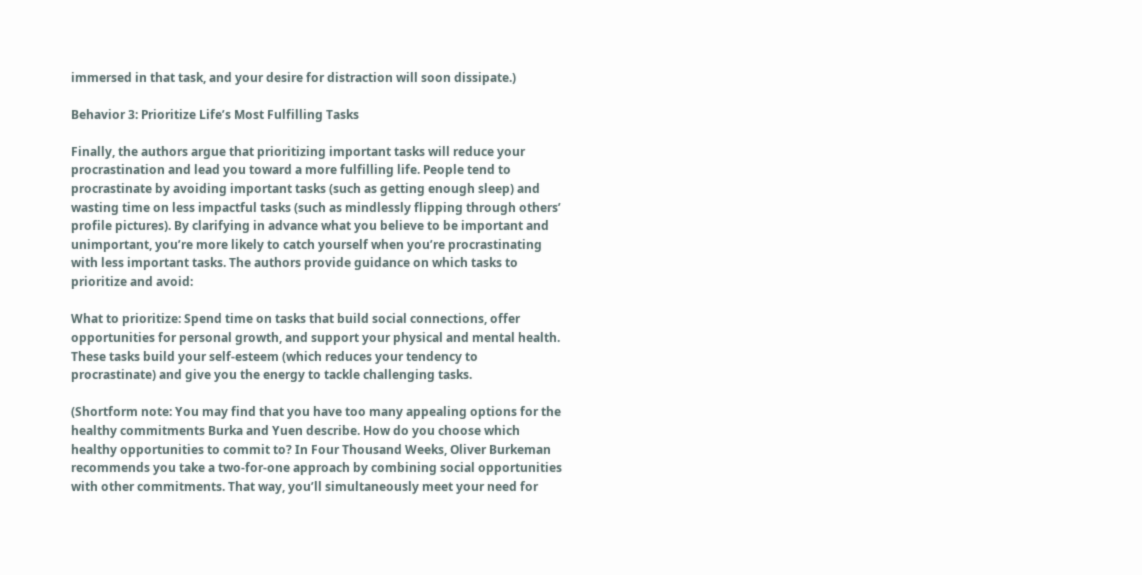immersed in that task, and your desire for distraction will soon dissipate.)

Behavior 3: Prioritize Life’s Most Fulfilling Tasks

Finally, the authors argue that prioritizing important tasks will reduce your procrastination and lead you toward a more fulfilling life. People tend to procrastinate by avoiding important tasks (such as getting enough sleep) and wasting time on less impactful tasks (such as mindlessly flipping through others’ profile pictures). By clarifying in advance what you believe to be important and unimportant, you’re more likely to catch yourself when you’re procrastinating with less important tasks. The authors provide guidance on which tasks to prioritize and avoid:

What to prioritize: Spend time on tasks that build social connections, offer opportunities for personal growth, and support your physical and mental health. These tasks build your self-esteem (which reduces your tendency to procrastinate) and give you the energy to tackle challenging tasks.

(Shortform note: You may find that you have too many appealing options for the healthy commitments Burka and Yuen describe. How do you choose which healthy opportunities to commit to? In Four Thousand Weeks, Oliver Burkeman recommends you take a two-for-one approach by combining social opportunities with other commitments. That way, you’ll simultaneously meet your need for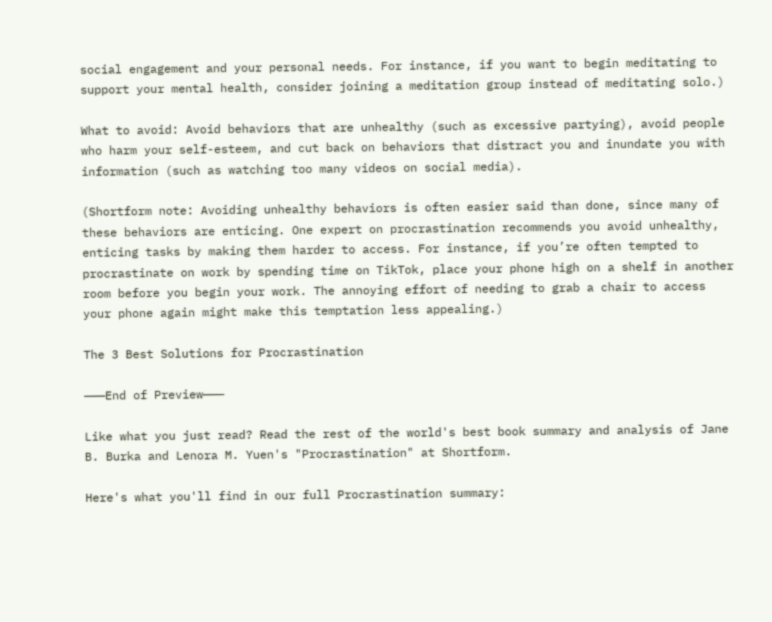social engagement and your personal needs. For instance, if you want to begin meditating to support your mental health, consider joining a meditation group instead of meditating solo.)

What to avoid: Avoid behaviors that are unhealthy (such as excessive partying), avoid people who harm your self-esteem, and cut back on behaviors that distract you and inundate you with information (such as watching too many videos on social media).

(Shortform note: Avoiding unhealthy behaviors is often easier said than done, since many of these behaviors are enticing. One expert on procrastination recommends you avoid unhealthy, enticing tasks by making them harder to access. For instance, if you’re often tempted to procrastinate on work by spending time on TikTok, place your phone high on a shelf in another room before you begin your work. The annoying effort of needing to grab a chair to access your phone again might make this temptation less appealing.)

The 3 Best Solutions for Procrastination

———End of Preview———

Like what you just read? Read the rest of the world's best book summary and analysis of Jane B. Burka and Lenora M. Yuen's "Procrastination" at Shortform.

Here's what you'll find in our full Procrastination summary: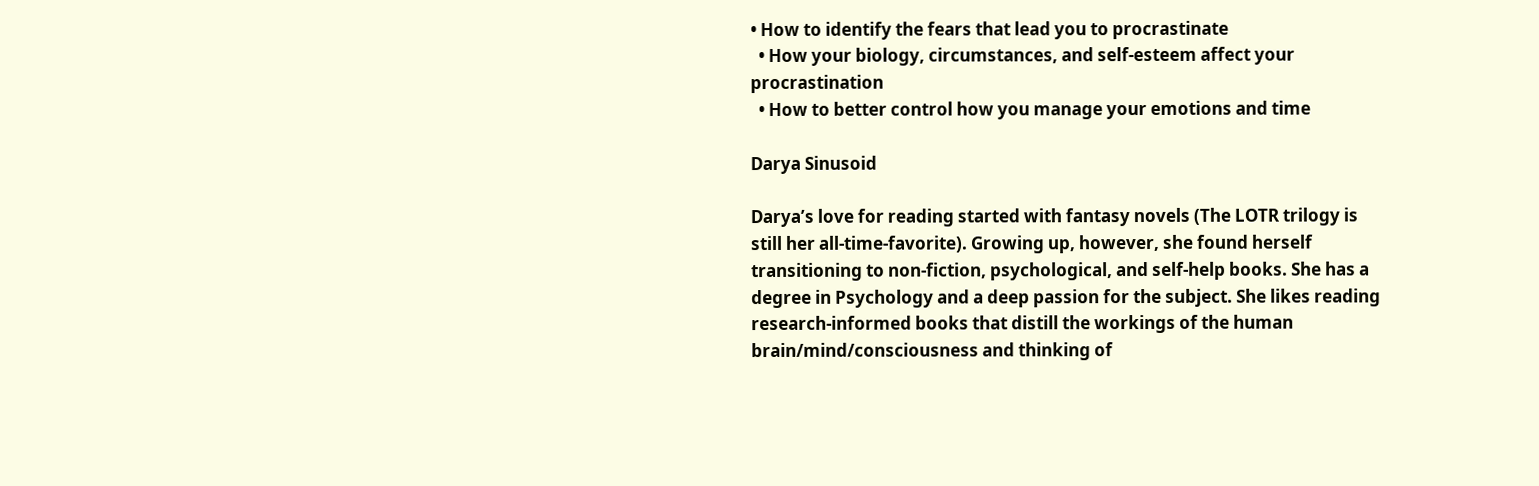• How to identify the fears that lead you to procrastinate
  • How your biology, circumstances, and self-esteem affect your procrastination
  • How to better control how you manage your emotions and time

Darya Sinusoid

Darya’s love for reading started with fantasy novels (The LOTR trilogy is still her all-time-favorite). Growing up, however, she found herself transitioning to non-fiction, psychological, and self-help books. She has a degree in Psychology and a deep passion for the subject. She likes reading research-informed books that distill the workings of the human brain/mind/consciousness and thinking of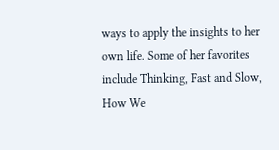ways to apply the insights to her own life. Some of her favorites include Thinking, Fast and Slow, How We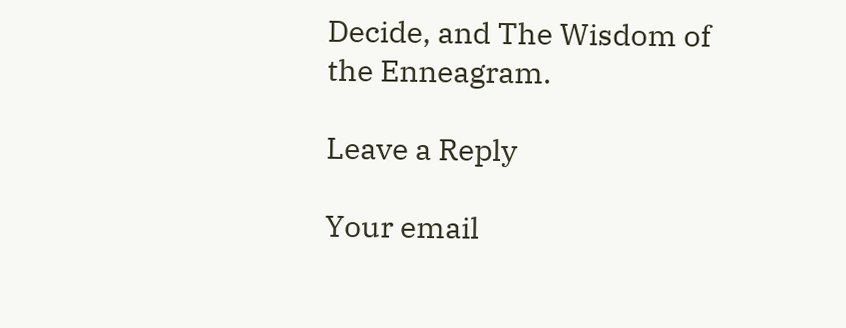Decide, and The Wisdom of the Enneagram.

Leave a Reply

Your email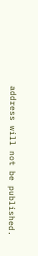address will not be published.